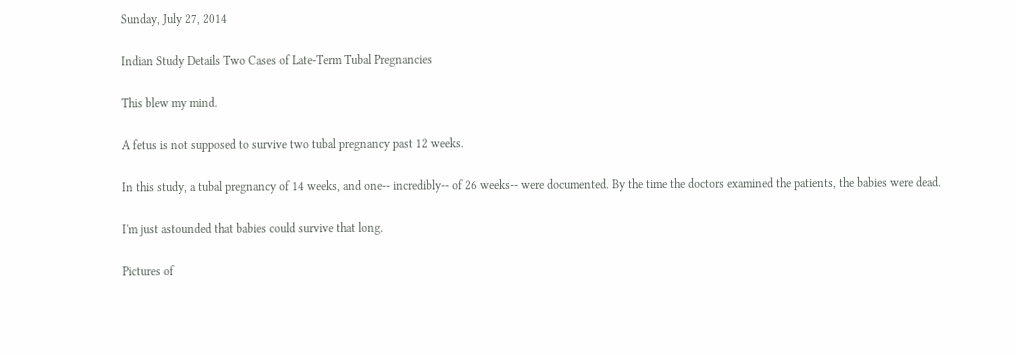Sunday, July 27, 2014

Indian Study Details Two Cases of Late-Term Tubal Pregnancies

This blew my mind.

A fetus is not supposed to survive two tubal pregnancy past 12 weeks.

In this study, a tubal pregnancy of 14 weeks, and one-- incredibly-- of 26 weeks-- were documented. By the time the doctors examined the patients, the babies were dead.

I'm just astounded that babies could survive that long.

Pictures of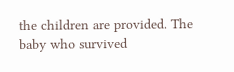the children are provided. The baby who survived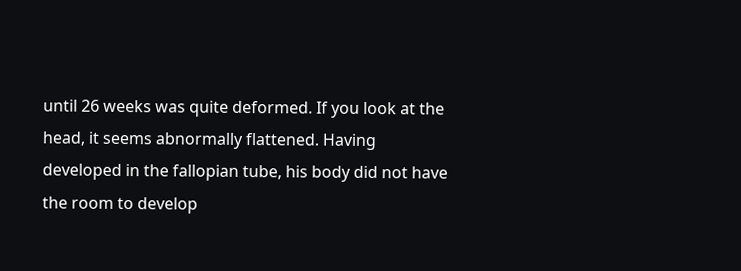until 26 weeks was quite deformed. If you look at the head, it seems abnormally flattened. Having developed in the fallopian tube, his body did not have the room to develop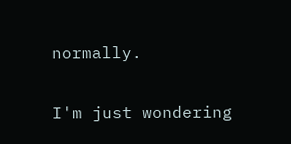normally.

I'm just wondering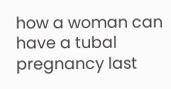how a woman can have a tubal pregnancy last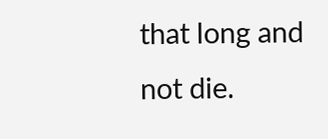that long and not die.